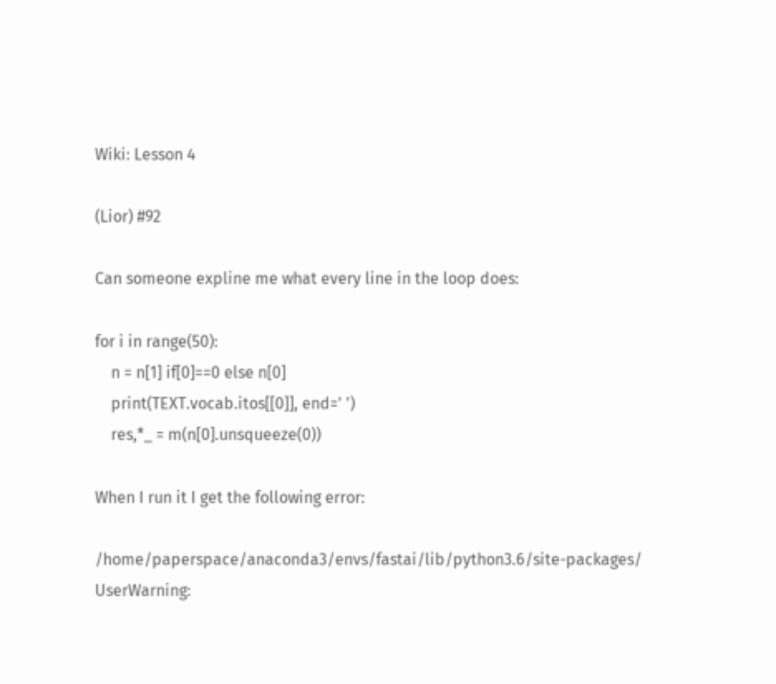Wiki: Lesson 4

(Lior) #92

Can someone expline me what every line in the loop does:

for i in range(50):
    n = n[1] if[0]==0 else n[0]
    print(TEXT.vocab.itos[[0]], end=' ')
    res,*_ = m(n[0].unsqueeze(0))

When I run it I get the following error:

/home/paperspace/anaconda3/envs/fastai/lib/python3.6/site-packages/ UserWarning: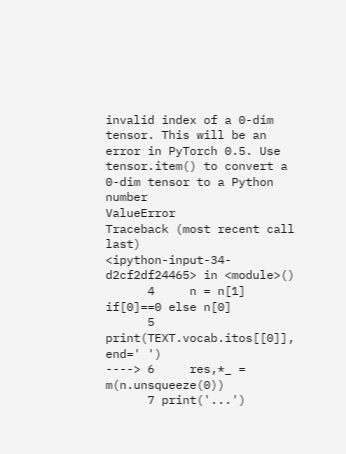invalid index of a 0-dim tensor. This will be an error in PyTorch 0.5. Use tensor.item() to convert a 0-dim tensor to a Python number
ValueError                                Traceback (most recent call last)
<ipython-input-34-d2cf2df24465> in <module>()
      4     n = n[1] if[0]==0 else n[0]
      5     print(TEXT.vocab.itos[[0]], end=' ')
----> 6     res,*_ = m(n.unsqueeze(0))
      7 print('...')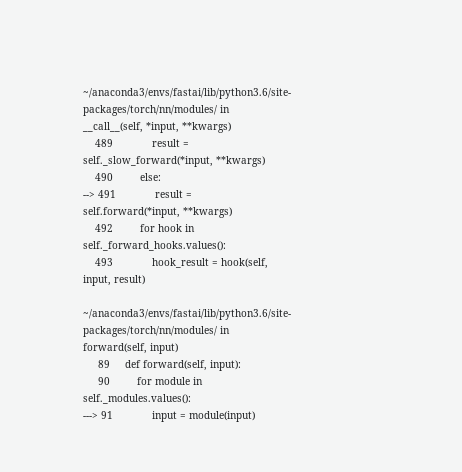~/anaconda3/envs/fastai/lib/python3.6/site-packages/torch/nn/modules/ in __call__(self, *input, **kwargs)
    489             result = self._slow_forward(*input, **kwargs)
    490         else:
--> 491             result = self.forward(*input, **kwargs)
    492         for hook in self._forward_hooks.values():
    493             hook_result = hook(self, input, result)

~/anaconda3/envs/fastai/lib/python3.6/site-packages/torch/nn/modules/ in forward(self, input)
     89     def forward(self, input):
     90         for module in self._modules.values():
---> 91             input = module(input)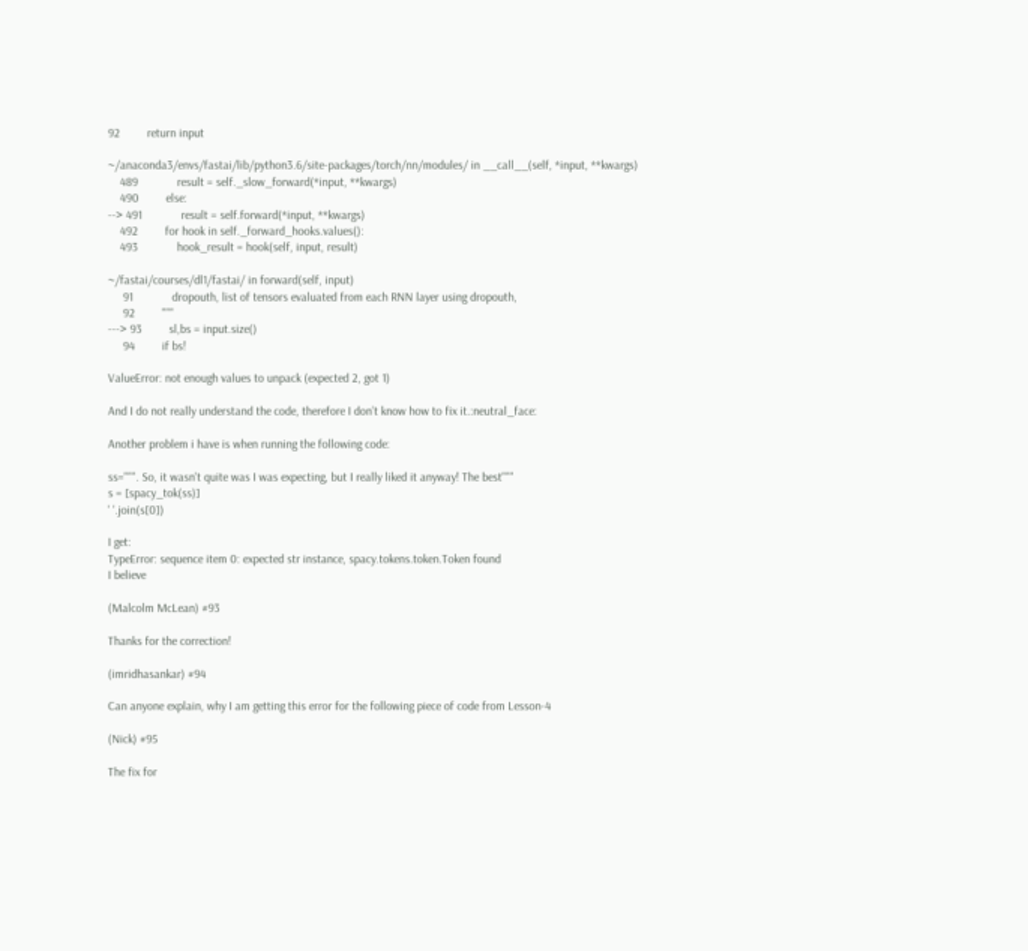92         return input

~/anaconda3/envs/fastai/lib/python3.6/site-packages/torch/nn/modules/ in __call__(self, *input, **kwargs)
    489             result = self._slow_forward(*input, **kwargs)
    490         else:
--> 491             result = self.forward(*input, **kwargs)
    492         for hook in self._forward_hooks.values():
    493             hook_result = hook(self, input, result)

~/fastai/courses/dl1/fastai/ in forward(self, input)
     91             dropouth, list of tensors evaluated from each RNN layer using dropouth,
     92         """
---> 93         sl,bs = input.size()
     94         if bs!

ValueError: not enough values to unpack (expected 2, got 1)

And I do not really understand the code, therefore I don’t know how to fix it.:neutral_face:

Another problem i have is when running the following code:

ss=""". So, it wasn't quite was I was expecting, but I really liked it anyway! The best"""
s = [spacy_tok(ss)]
' '.join(s[0])

I get:
TypeError: sequence item 0: expected str instance, spacy.tokens.token.Token found
I believe

(Malcolm McLean) #93

Thanks for the correction!

(imridhasankar) #94

Can anyone explain, why I am getting this error for the following piece of code from Lesson-4

(Nick) #95

The fix for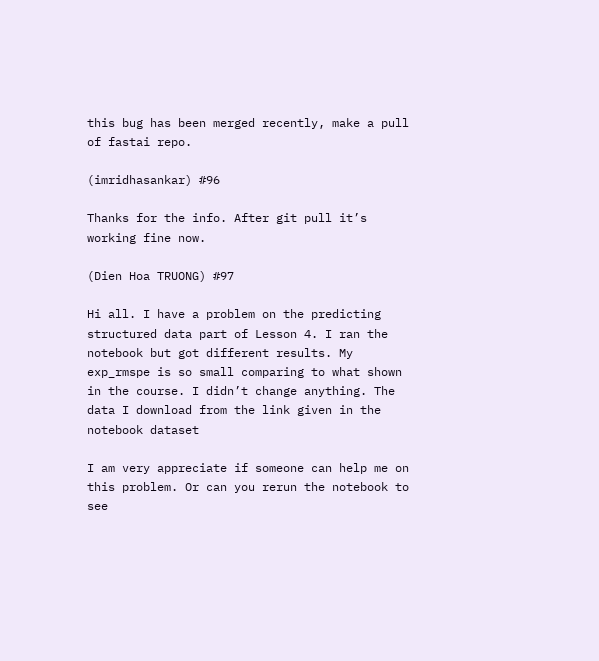this bug has been merged recently, make a pull of fastai repo.

(imridhasankar) #96

Thanks for the info. After git pull it’s working fine now.

(Dien Hoa TRUONG) #97

Hi all. I have a problem on the predicting structured data part of Lesson 4. I ran the notebook but got different results. My exp_rmspe is so small comparing to what shown in the course. I didn’t change anything. The data I download from the link given in the notebook dataset

I am very appreciate if someone can help me on this problem. Or can you rerun the notebook to see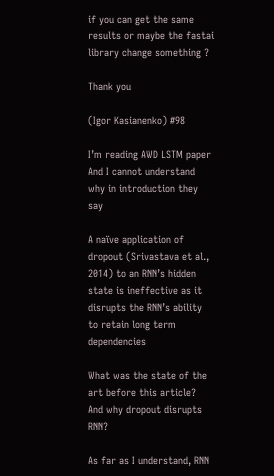if you can get the same results or maybe the fastai library change something ?

Thank you

(Igor Kasianenko) #98

I’m reading AWD LSTM paper
And I cannot understand why in introduction they say

A naïve application of dropout (Srivastava et al., 2014) to an RNN’s hidden state is ineffective as it disrupts the RNN’s ability to retain long term dependencies

What was the state of the art before this article?
And why dropout disrupts RNN?

As far as I understand, RNN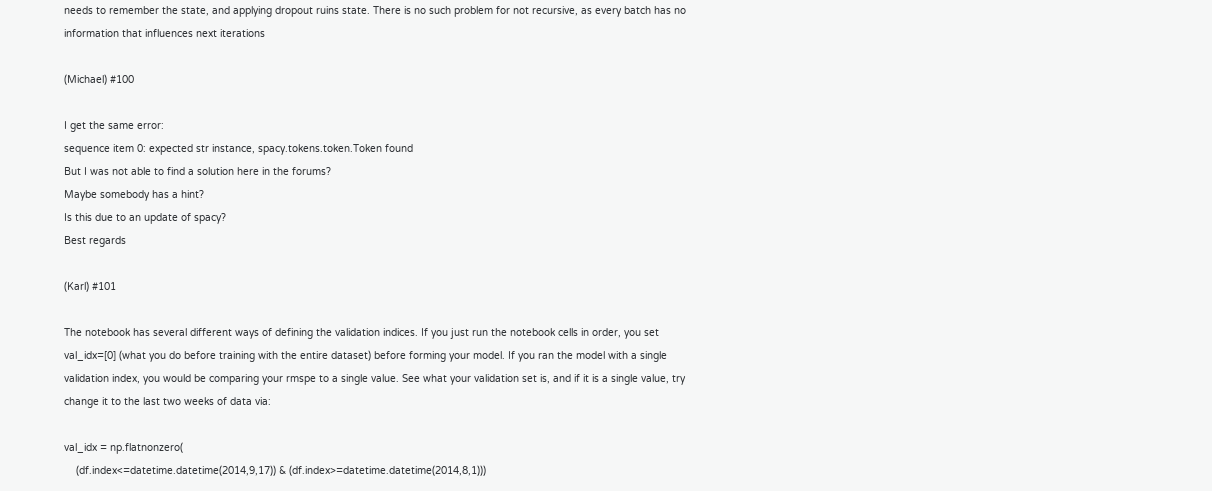needs to remember the state, and applying dropout ruins state. There is no such problem for not recursive, as every batch has no information that influences next iterations

(Michael) #100

I get the same error:
sequence item 0: expected str instance, spacy.tokens.token.Token found
But I was not able to find a solution here in the forums?
Maybe somebody has a hint?
Is this due to an update of spacy?
Best regards

(Karl) #101

The notebook has several different ways of defining the validation indices. If you just run the notebook cells in order, you set val_idx=[0] (what you do before training with the entire dataset) before forming your model. If you ran the model with a single validation index, you would be comparing your rmspe to a single value. See what your validation set is, and if it is a single value, try change it to the last two weeks of data via:

val_idx = np.flatnonzero(
    (df.index<=datetime.datetime(2014,9,17)) & (df.index>=datetime.datetime(2014,8,1)))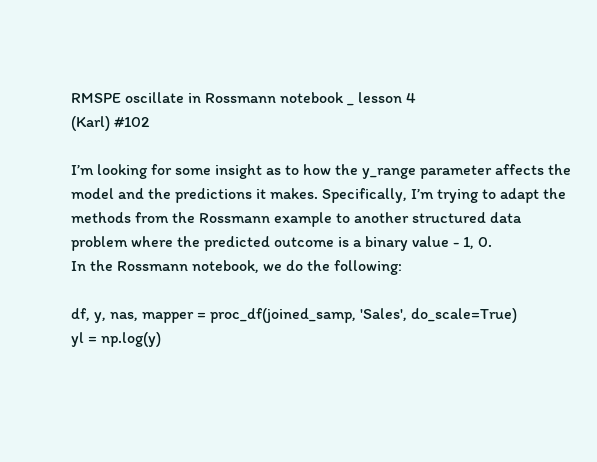RMSPE oscillate in Rossmann notebook _ lesson 4
(Karl) #102

I’m looking for some insight as to how the y_range parameter affects the model and the predictions it makes. Specifically, I’m trying to adapt the methods from the Rossmann example to another structured data problem where the predicted outcome is a binary value - 1, 0.
In the Rossmann notebook, we do the following:

df, y, nas, mapper = proc_df(joined_samp, 'Sales', do_scale=True)
yl = np.log(y)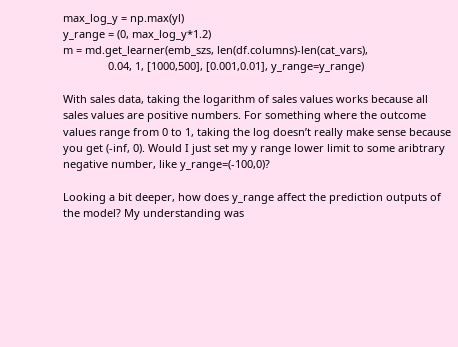max_log_y = np.max(yl)
y_range = (0, max_log_y*1.2)
m = md.get_learner(emb_szs, len(df.columns)-len(cat_vars),
               0.04, 1, [1000,500], [0.001,0.01], y_range=y_range)

With sales data, taking the logarithm of sales values works because all sales values are positive numbers. For something where the outcome values range from 0 to 1, taking the log doesn’t really make sense because you get (-inf, 0). Would I just set my y range lower limit to some aribtrary negative number, like y_range=(-100,0)?

Looking a bit deeper, how does y_range affect the prediction outputs of the model? My understanding was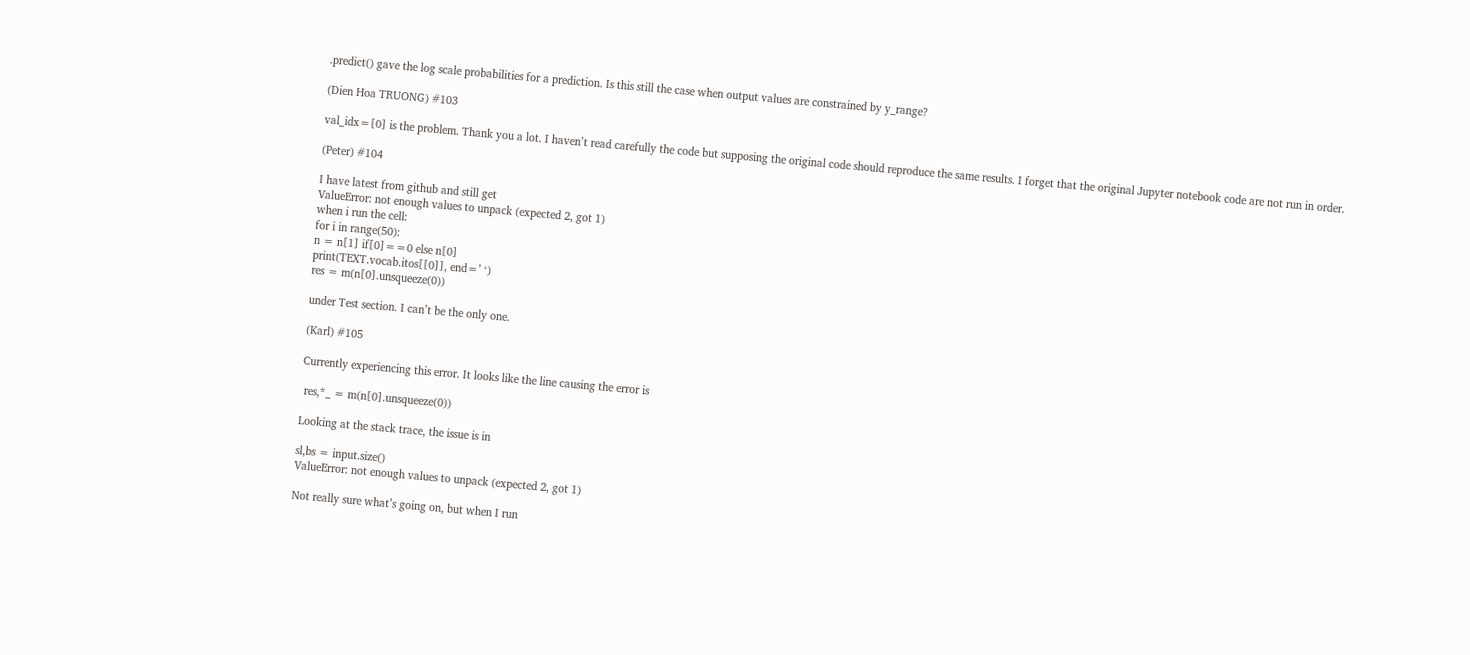.predict() gave the log scale probabilities for a prediction. Is this still the case when output values are constrained by y_range?

(Dien Hoa TRUONG) #103

val_idx=[0] is the problem. Thank you a lot. I haven’t read carefully the code but supposing the original code should reproduce the same results. I forget that the original Jupyter notebook code are not run in order.

(Peter) #104

I have latest from github and still get
ValueError: not enough values to unpack (expected 2, got 1)
when i run the cell:
for i in range(50):
n = n[1] if[0]==0 else n[0]
print(TEXT.vocab.itos[[0]], end=’ ‘)
res = m(n[0].unsqueeze(0))

under Test section. I can’t be the only one.

(Karl) #105

Currently experiencing this error. It looks like the line causing the error is

 res,*_ = m(n[0].unsqueeze(0))

Looking at the stack trace, the issue is in

sl,bs = input.size()
ValueError: not enough values to unpack (expected 2, got 1)

Not really sure what’s going on, but when I run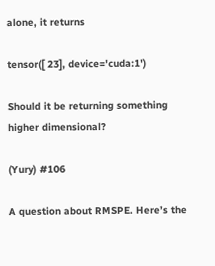alone, it returns

tensor([ 23], device='cuda:1')

Should it be returning something higher dimensional?

(Yury) #106

A question about RMSPE. Here’s the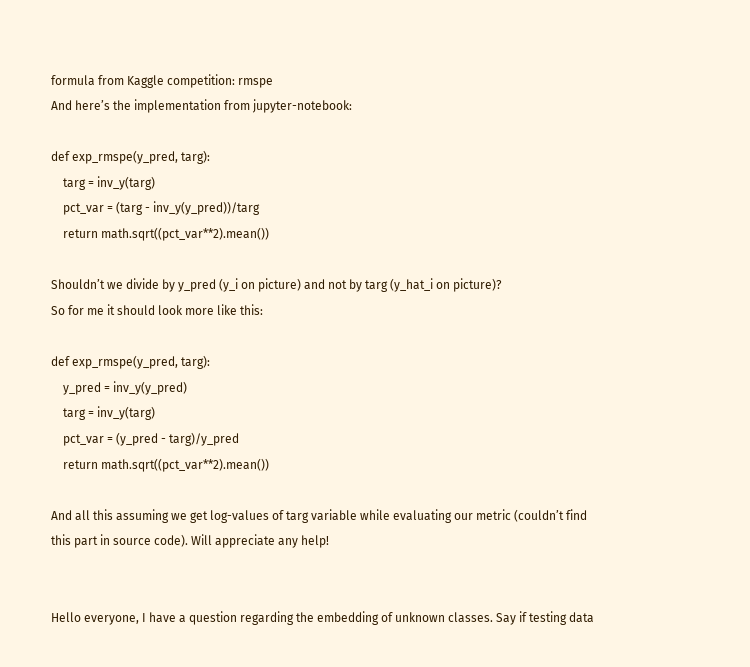formula from Kaggle competition: rmspe
And here’s the implementation from jupyter-notebook:

def exp_rmspe(y_pred, targ):
    targ = inv_y(targ)
    pct_var = (targ - inv_y(y_pred))/targ
    return math.sqrt((pct_var**2).mean())

Shouldn’t we divide by y_pred (y_i on picture) and not by targ (y_hat_i on picture)?
So for me it should look more like this:

def exp_rmspe(y_pred, targ):
    y_pred = inv_y(y_pred)
    targ = inv_y(targ)
    pct_var = (y_pred - targ)/y_pred
    return math.sqrt((pct_var**2).mean())

And all this assuming we get log-values of targ variable while evaluating our metric (couldn’t find this part in source code). Will appreciate any help!


Hello everyone, I have a question regarding the embedding of unknown classes. Say if testing data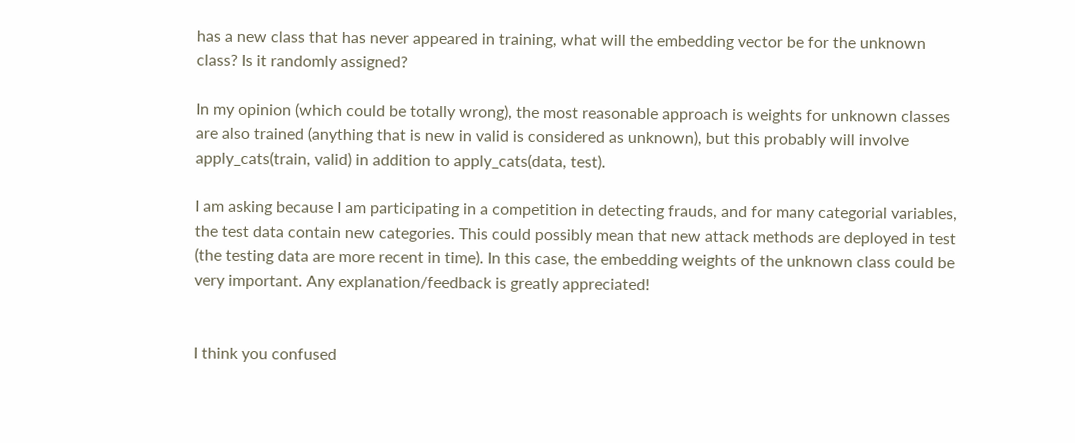has a new class that has never appeared in training, what will the embedding vector be for the unknown class? Is it randomly assigned?

In my opinion (which could be totally wrong), the most reasonable approach is weights for unknown classes are also trained (anything that is new in valid is considered as unknown), but this probably will involve apply_cats(train, valid) in addition to apply_cats(data, test).

I am asking because I am participating in a competition in detecting frauds, and for many categorial variables, the test data contain new categories. This could possibly mean that new attack methods are deployed in test (the testing data are more recent in time). In this case, the embedding weights of the unknown class could be very important. Any explanation/feedback is greatly appreciated!


I think you confused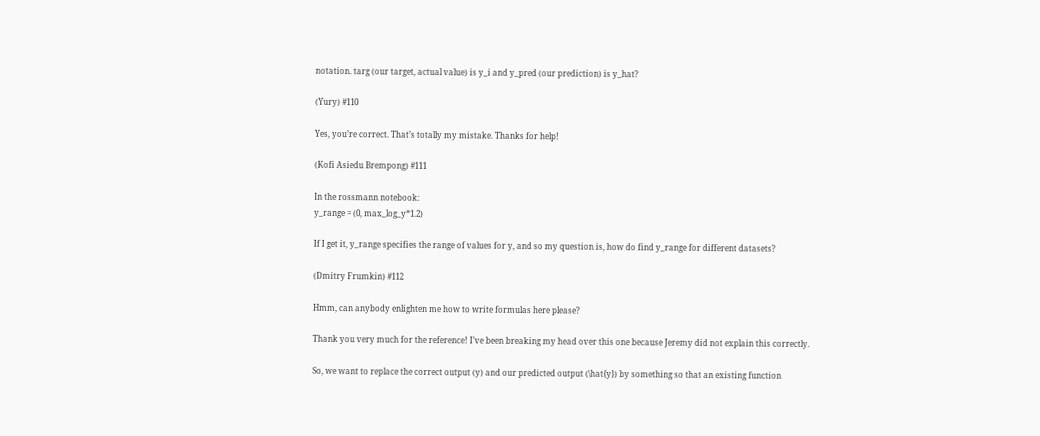notation. targ (our target, actual value) is y_i and y_pred (our prediction) is y_hat?

(Yury) #110

Yes, you’re correct. That’s totally my mistake. Thanks for help!

(Kofi Asiedu Brempong) #111

In the rossmann notebook:
y_range = (0, max_log_y*1.2)

If I get it, y_range specifies the range of values for y, and so my question is, how do find y_range for different datasets?

(Dmitry Frumkin) #112

Hmm, can anybody enlighten me how to write formulas here please?

Thank you very much for the reference! I’ve been breaking my head over this one because Jeremy did not explain this correctly.

So, we want to replace the correct output (y) and our predicted output (\hat{y}) by something so that an existing function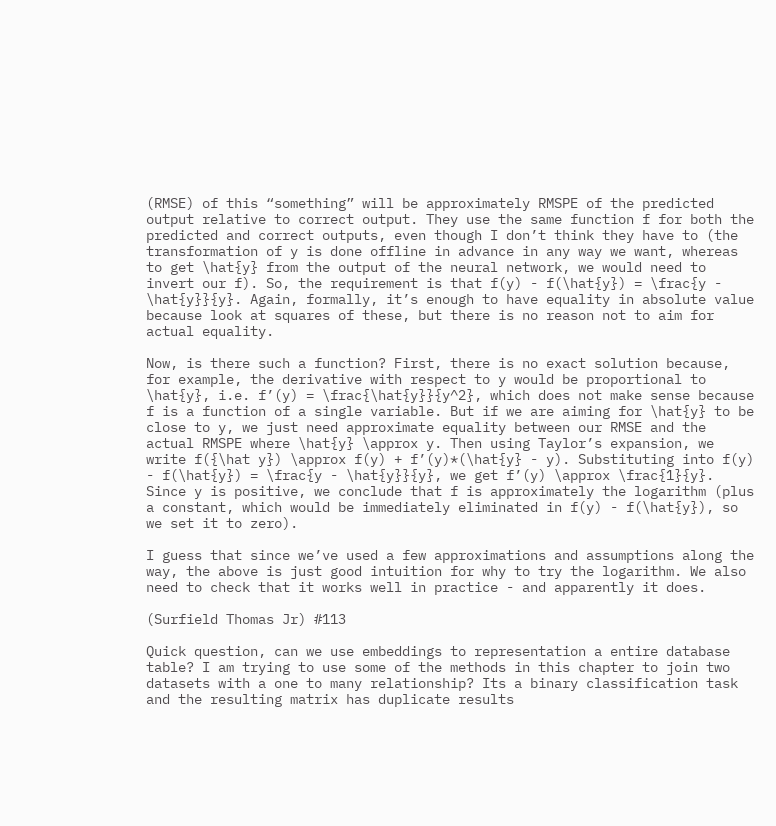(RMSE) of this “something” will be approximately RMSPE of the predicted output relative to correct output. They use the same function f for both the predicted and correct outputs, even though I don’t think they have to (the transformation of y is done offline in advance in any way we want, whereas to get \hat{y} from the output of the neural network, we would need to invert our f). So, the requirement is that f(y) - f(\hat{y}) = \frac{y - \hat{y}}{y}. Again, formally, it’s enough to have equality in absolute value because look at squares of these, but there is no reason not to aim for actual equality.

Now, is there such a function? First, there is no exact solution because, for example, the derivative with respect to y would be proportional to \hat{y}, i.e. f’(y) = \frac{\hat{y}}{y^2}, which does not make sense because f is a function of a single variable. But if we are aiming for \hat{y} to be close to y, we just need approximate equality between our RMSE and the actual RMSPE where \hat{y} \approx y. Then using Taylor’s expansion, we write f({\hat y}) \approx f(y) + f’(y)*(\hat{y} - y). Substituting into f(y) - f(\hat{y}) = \frac{y - \hat{y}}{y}, we get f’(y) \approx \frac{1}{y}. Since y is positive, we conclude that f is approximately the logarithm (plus a constant, which would be immediately eliminated in f(y) - f(\hat{y}), so we set it to zero).

I guess that since we’ve used a few approximations and assumptions along the way, the above is just good intuition for why to try the logarithm. We also need to check that it works well in practice - and apparently it does.

(Surfield Thomas Jr) #113

Quick question, can we use embeddings to representation a entire database table? I am trying to use some of the methods in this chapter to join two datasets with a one to many relationship? Its a binary classification task and the resulting matrix has duplicate results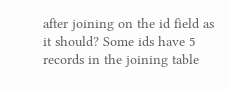after joining on the id field as it should? Some ids have 5 records in the joining table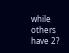while others have 2?